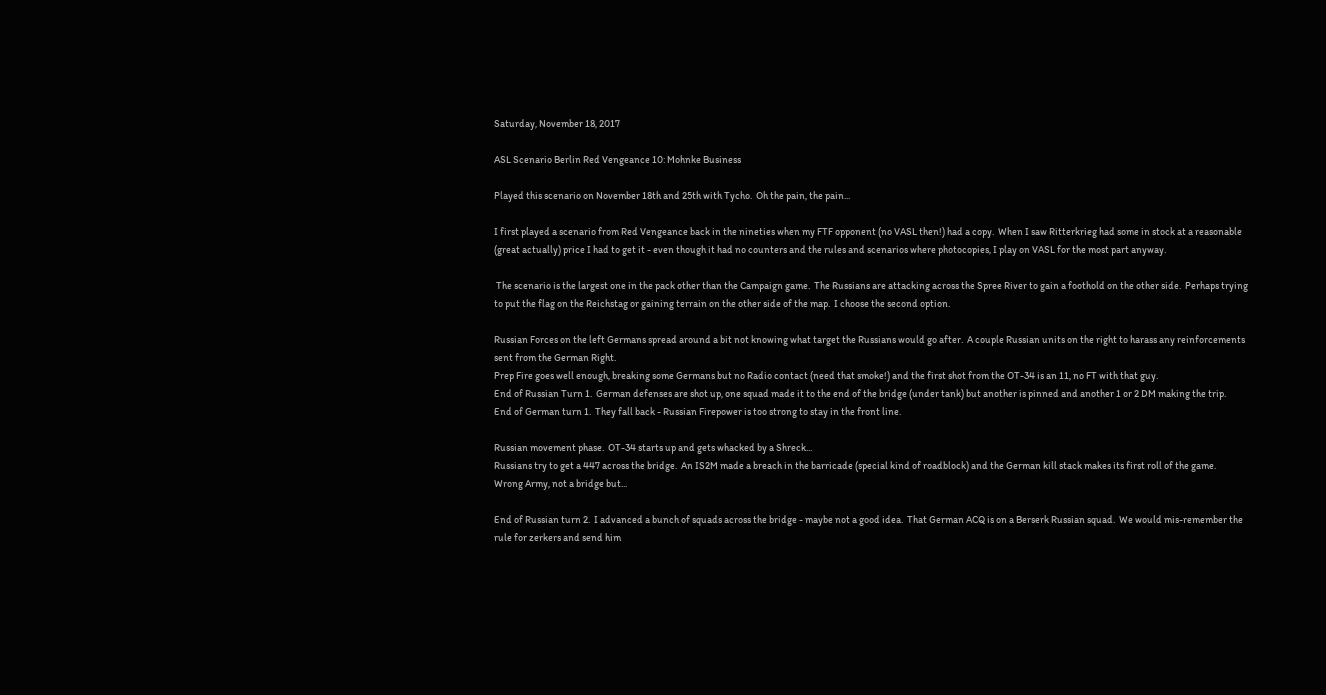Saturday, November 18, 2017

ASL Scenario Berlin Red Vengeance 10: Mohnke Business

Played this scenario on November 18th and 25th with Tycho.  Oh the pain, the pain...

I first played a scenario from Red Vengeance back in the nineties when my FTF opponent (no VASL then!) had a copy.  When I saw Ritterkrieg had some in stock at a reasonable (great actually) price I had to get it - even though it had no counters and the rules and scenarios where photocopies, I play on VASL for the most part anyway.

 The scenario is the largest one in the pack other than the Campaign game.  The Russians are attacking across the Spree River to gain a foothold on the other side.  Perhaps trying to put the flag on the Reichstag or gaining terrain on the other side of the map.  I choose the second option.

Russian Forces on the left Germans spread around a bit not knowing what target the Russians would go after.  A couple Russian units on the right to harass any reinforcements sent from the German Right.
Prep Fire goes well enough, breaking some Germans but no Radio contact (need that smoke!) and the first shot from the OT-34 is an 11, no FT with that guy.
End of Russian Turn 1.  German defenses are shot up, one squad made it to the end of the bridge (under tank) but another is pinned and another 1 or 2 DM making the trip.
End of German turn 1.  They fall back - Russian Firepower is too strong to stay in the front line.

Russian movement phase.  OT-34 starts up and gets whacked by a Shreck...
Russians try to get a 447 across the bridge.  An IS2M made a breach in the barricade (special kind of roadblock) and the German kill stack makes its first roll of the game.
Wrong Army, not a bridge but...

End of Russian turn 2.  I advanced a bunch of squads across the bridge - maybe not a good idea.  That German ACQ is on a Berserk Russian squad.  We would mis-remember the rule for zerkers and send him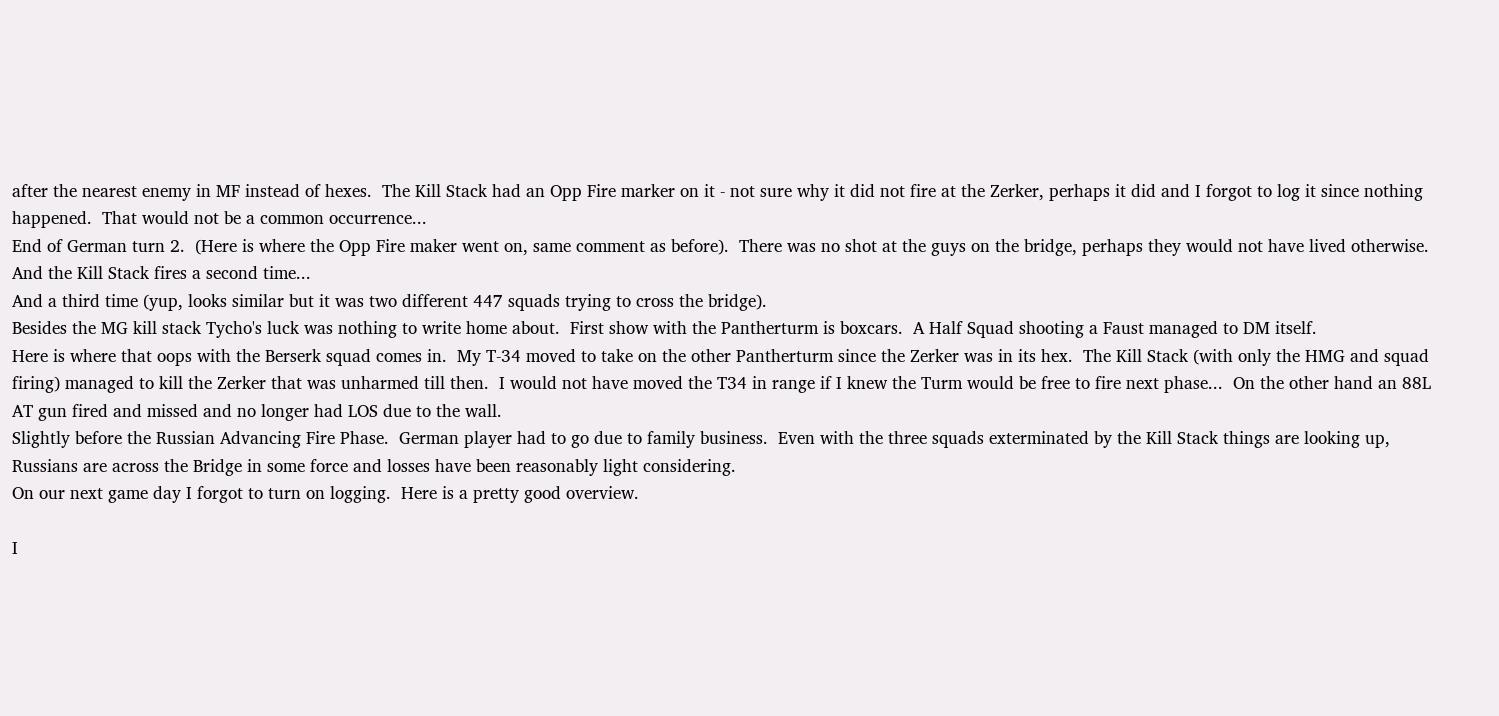after the nearest enemy in MF instead of hexes.  The Kill Stack had an Opp Fire marker on it - not sure why it did not fire at the Zerker, perhaps it did and I forgot to log it since nothing happened.  That would not be a common occurrence...
End of German turn 2.  (Here is where the Opp Fire maker went on, same comment as before).  There was no shot at the guys on the bridge, perhaps they would not have lived otherwise.
And the Kill Stack fires a second time...
And a third time (yup, looks similar but it was two different 447 squads trying to cross the bridge).
Besides the MG kill stack Tycho's luck was nothing to write home about.  First show with the Pantherturm is boxcars.  A Half Squad shooting a Faust managed to DM itself.
Here is where that oops with the Berserk squad comes in.  My T-34 moved to take on the other Pantherturm since the Zerker was in its hex.  The Kill Stack (with only the HMG and squad firing) managed to kill the Zerker that was unharmed till then.  I would not have moved the T34 in range if I knew the Turm would be free to fire next phase...  On the other hand an 88L AT gun fired and missed and no longer had LOS due to the wall.
Slightly before the Russian Advancing Fire Phase.  German player had to go due to family business.  Even with the three squads exterminated by the Kill Stack things are looking up, Russians are across the Bridge in some force and losses have been reasonably light considering.
On our next game day I forgot to turn on logging.  Here is a pretty good overview.

I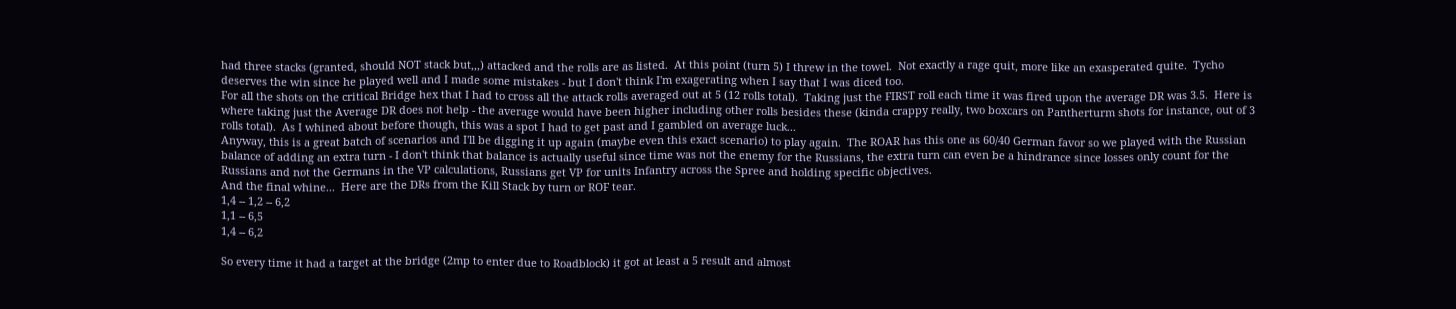had three stacks (granted, should NOT stack but,,,) attacked and the rolls are as listed.  At this point (turn 5) I threw in the towel.  Not exactly a rage quit, more like an exasperated quite.  Tycho deserves the win since he played well and I made some mistakes - but I don't think I'm exagerating when I say that I was diced too.
For all the shots on the critical Bridge hex that I had to cross all the attack rolls averaged out at 5 (12 rolls total).  Taking just the FIRST roll each time it was fired upon the average DR was 3.5.  Here is where taking just the Average DR does not help - the average would have been higher including other rolls besides these (kinda crappy really, two boxcars on Pantherturm shots for instance, out of 3 rolls total).  As I whined about before though, this was a spot I had to get past and I gambled on average luck...
Anyway, this is a great batch of scenarios and I'll be digging it up again (maybe even this exact scenario) to play again.  The ROAR has this one as 60/40 German favor so we played with the Russian balance of adding an extra turn - I don't think that balance is actually useful since time was not the enemy for the Russians, the extra turn can even be a hindrance since losses only count for the Russians and not the Germans in the VP calculations, Russians get VP for units Infantry across the Spree and holding specific objectives.
And the final whine...  Here are the DRs from the Kill Stack by turn or ROF tear.
1,4 -- 1,2 -- 6,2
1,1 -- 6,5
1,4 -- 6,2

So every time it had a target at the bridge (2mp to enter due to Roadblock) it got at least a 5 result and almost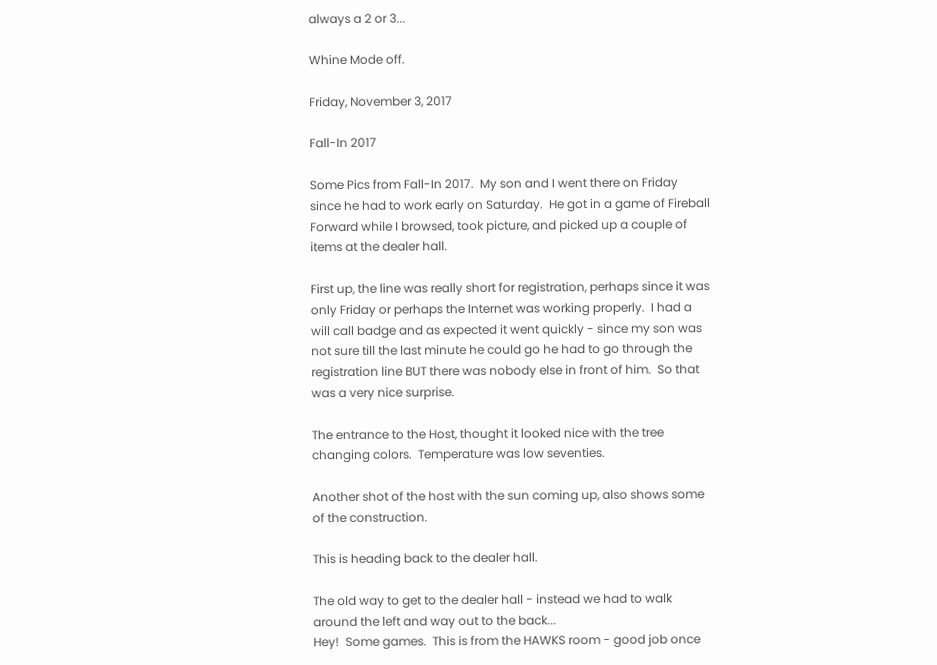always a 2 or 3...

Whine Mode off.

Friday, November 3, 2017

Fall-In 2017

Some Pics from Fall-In 2017.  My son and I went there on Friday since he had to work early on Saturday.  He got in a game of Fireball Forward while I browsed, took picture, and picked up a couple of items at the dealer hall.

First up, the line was really short for registration, perhaps since it was only Friday or perhaps the Internet was working properly.  I had a will call badge and as expected it went quickly - since my son was not sure till the last minute he could go he had to go through the registration line BUT there was nobody else in front of him.  So that was a very nice surprise.

The entrance to the Host, thought it looked nice with the tree changing colors.  Temperature was low seventies.

Another shot of the host with the sun coming up, also shows some of the construction.

This is heading back to the dealer hall.

The old way to get to the dealer hall - instead we had to walk around the left and way out to the back...
Hey!  Some games.  This is from the HAWKS room - good job once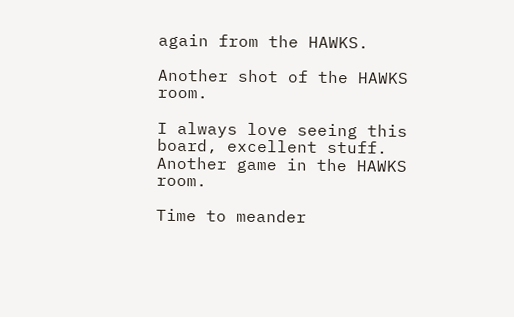again from the HAWKS.

Another shot of the HAWKS room.

I always love seeing this board, excellent stuff.
Another game in the HAWKS room.

Time to meander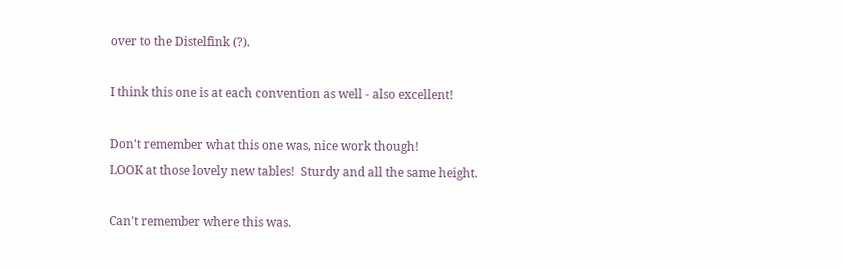over to the Distelfink (?).

I think this one is at each convention as well - also excellent!

Don't remember what this one was, nice work though!
LOOK at those lovely new tables!  Sturdy and all the same height.

Can't remember where this was.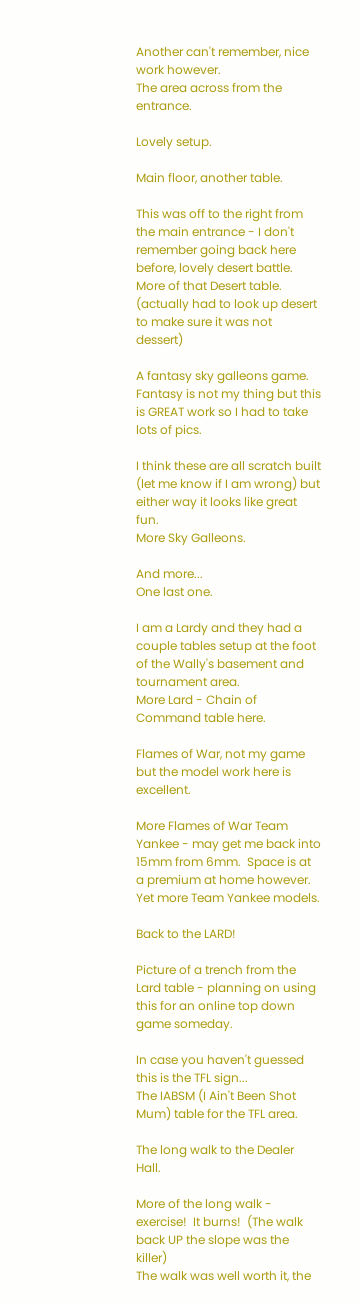Another can't remember, nice work however.
The area across from the entrance.

Lovely setup.

Main floor, another table.

This was off to the right from the main entrance - I don't remember going back here before, lovely desert battle.
More of that Desert table. (actually had to look up desert to make sure it was not dessert)

A fantasy sky galleons game.  Fantasy is not my thing but this is GREAT work so I had to take lots of pics.

I think these are all scratch built (let me know if I am wrong) but either way it looks like great fun.
More Sky Galleons.

And more...
One last one.

I am a Lardy and they had a couple tables setup at the foot of the Wally's basement and tournament area.
More Lard - Chain of Command table here.

Flames of War, not my game but the model work here is excellent.

More Flames of War Team Yankee - may get me back into 15mm from 6mm.  Space is at a premium at home however.
Yet more Team Yankee models.

Back to the LARD!

Picture of a trench from the Lard table - planning on using this for an online top down game someday.

In case you haven't guessed this is the TFL sign...
The IABSM (I Ain't Been Shot Mum) table for the TFL area.

The long walk to the Dealer Hall.

More of the long walk - exercise!  It burns!  (The walk back UP the slope was the killer)
The walk was well worth it, the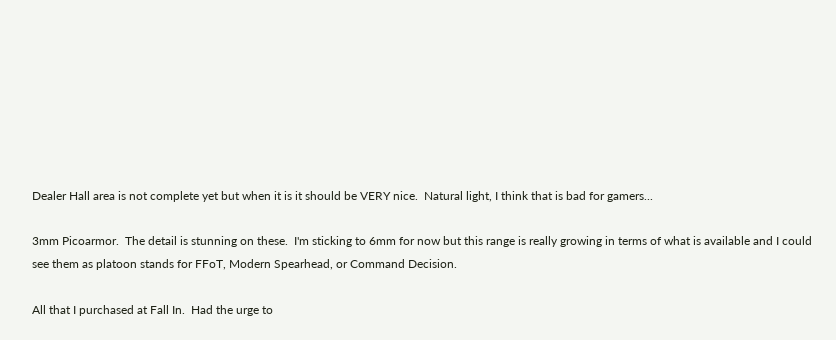Dealer Hall area is not complete yet but when it is it should be VERY nice.  Natural light, I think that is bad for gamers...

3mm Picoarmor.  The detail is stunning on these.  I'm sticking to 6mm for now but this range is really growing in terms of what is available and I could see them as platoon stands for FFoT, Modern Spearhead, or Command Decision.

All that I purchased at Fall In.  Had the urge to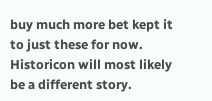buy much more bet kept it to just these for now.  Historicon will most likely be a different story.